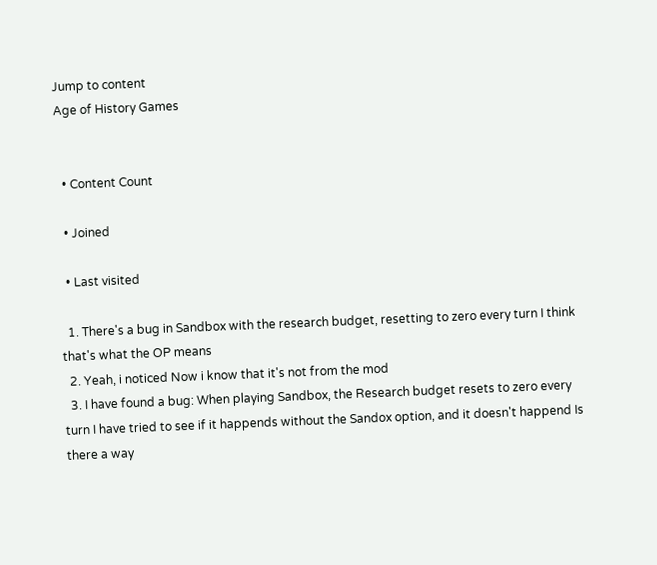Jump to content
Age of History Games


  • Content Count

  • Joined

  • Last visited

  1. There's a bug in Sandbox with the research budget, resetting to zero every turn I think that's what the OP means
  2. Yeah, i noticed Now i know that it's not from the mod
  3. I have found a bug: When playing Sandbox, the Research budget resets to zero every turn I have tried to see if it happends without the Sandox option, and it doesn't happend Is there a way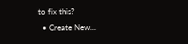to fix this?
  • Create New...